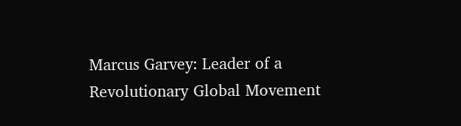Marcus Garvey: Leader of a Revolutionary Global Movement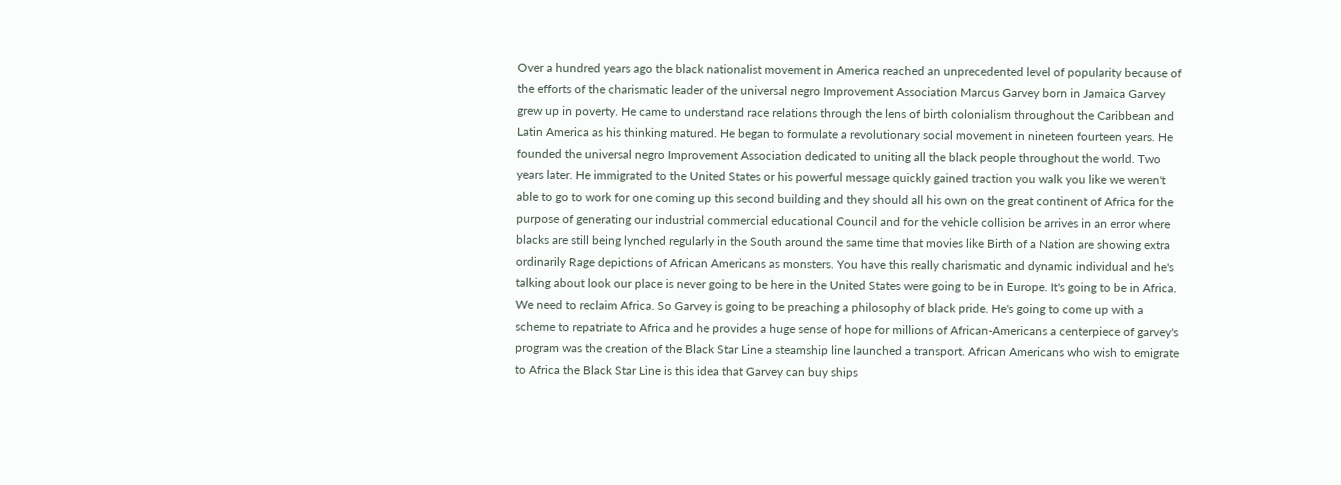Over a hundred years ago the black nationalist movement in America reached an unprecedented level of popularity because of the efforts of the charismatic leader of the universal negro Improvement Association Marcus Garvey born in Jamaica Garvey grew up in poverty. He came to understand race relations through the lens of birth colonialism throughout the Caribbean and Latin America as his thinking matured. He began to formulate a revolutionary social movement in nineteen fourteen years. He founded the universal negro Improvement Association dedicated to uniting all the black people throughout the world. Two years later. He immigrated to the United States or his powerful message quickly gained traction you walk you like we weren't able to go to work for one coming up this second building and they should all his own on the great continent of Africa for the purpose of generating our industrial commercial educational Council and for the vehicle collision be arrives in an error where blacks are still being lynched regularly in the South around the same time that movies like Birth of a Nation are showing extra ordinarily Rage depictions of African Americans as monsters. You have this really charismatic and dynamic individual and he's talking about look our place is never going to be here in the United States were going to be in Europe. It's going to be in Africa. We need to reclaim Africa. So Garvey is going to be preaching a philosophy of black pride. He's going to come up with a scheme to repatriate to Africa and he provides a huge sense of hope for millions of African-Americans a centerpiece of garvey's program was the creation of the Black Star Line a steamship line launched a transport. African Americans who wish to emigrate to Africa the Black Star Line is this idea that Garvey can buy ships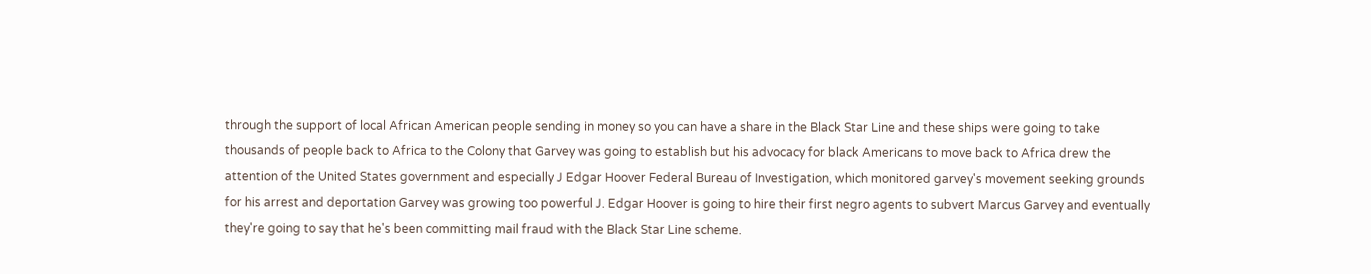through the support of local African American people sending in money so you can have a share in the Black Star Line and these ships were going to take thousands of people back to Africa to the Colony that Garvey was going to establish but his advocacy for black Americans to move back to Africa drew the attention of the United States government and especially J Edgar Hoover Federal Bureau of Investigation, which monitored garvey's movement seeking grounds for his arrest and deportation Garvey was growing too powerful J. Edgar Hoover is going to hire their first negro agents to subvert Marcus Garvey and eventually they're going to say that he's been committing mail fraud with the Black Star Line scheme.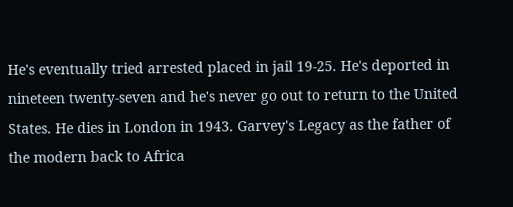He's eventually tried arrested placed in jail 19-25. He's deported in nineteen twenty-seven and he's never go out to return to the United States. He dies in London in 1943. Garvey's Legacy as the father of the modern back to Africa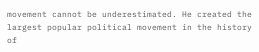movement cannot be underestimated. He created the largest popular political movement in the history of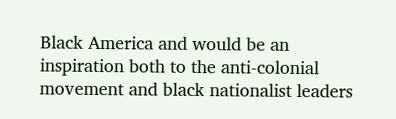Black America and would be an inspiration both to the anti-colonial movement and black nationalist leaders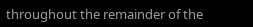throughout the remainder of the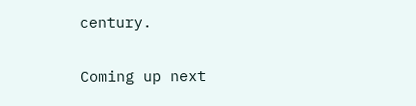century.

Coming up next